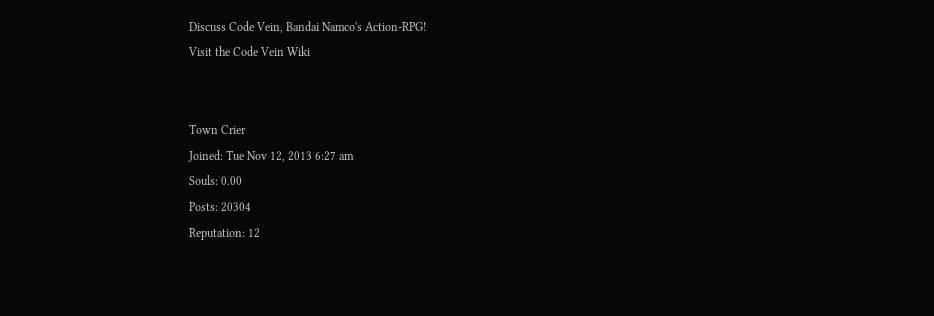Discuss Code Vein, Bandai Namco's Action-RPG!
Visit the Code Vein Wiki


Town Crier
Joined: Tue Nov 12, 2013 6:27 am
Souls: 0.00
Posts: 20304
Reputation: 12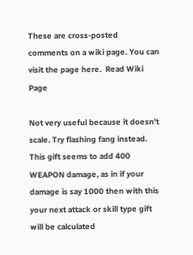These are cross-posted comments on a wiki page. You can visit the page here.  Read Wiki Page

Not very useful because it doesn't scale. Try flashing fang instead.
This gift seems to add 400 WEAPON damage, as in if your damage is say 1000 then with this your next attack or skill type gift will be calculated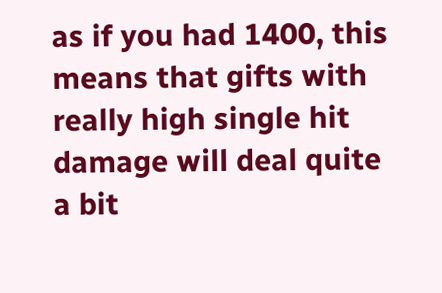as if you had 1400, this means that gifts with really high single hit damage will deal quite a bit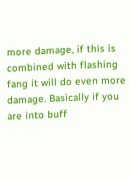more damage, if this is combined with flashing fang it will do even more damage. Basically if you are into buff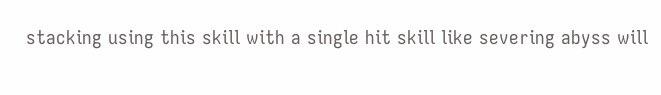stacking using this skill with a single hit skill like severing abyss will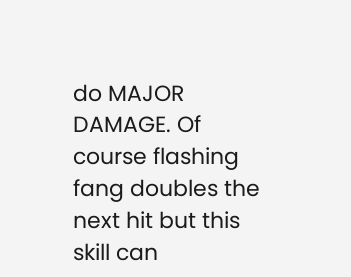do MAJOR DAMAGE. Of course flashing fang doubles the next hit but this skill can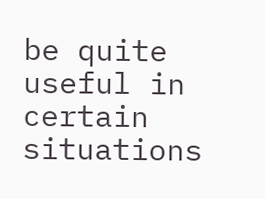be quite useful in certain situations